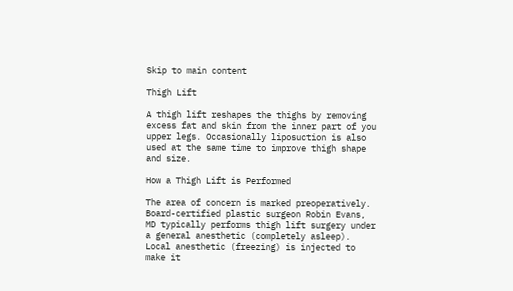Skip to main content

Thigh Lift

A thigh lift reshapes the thighs by removing excess fat and skin from the inner part of you upper legs. Occasionally liposuction is also used at the same time to improve thigh shape and size.

How a Thigh Lift is Performed

The area of concern is marked preoperatively. Board-certified plastic surgeon Robin Evans, MD typically performs thigh lift surgery under a general anesthetic (completely asleep). Local anesthetic (freezing) is injected to make it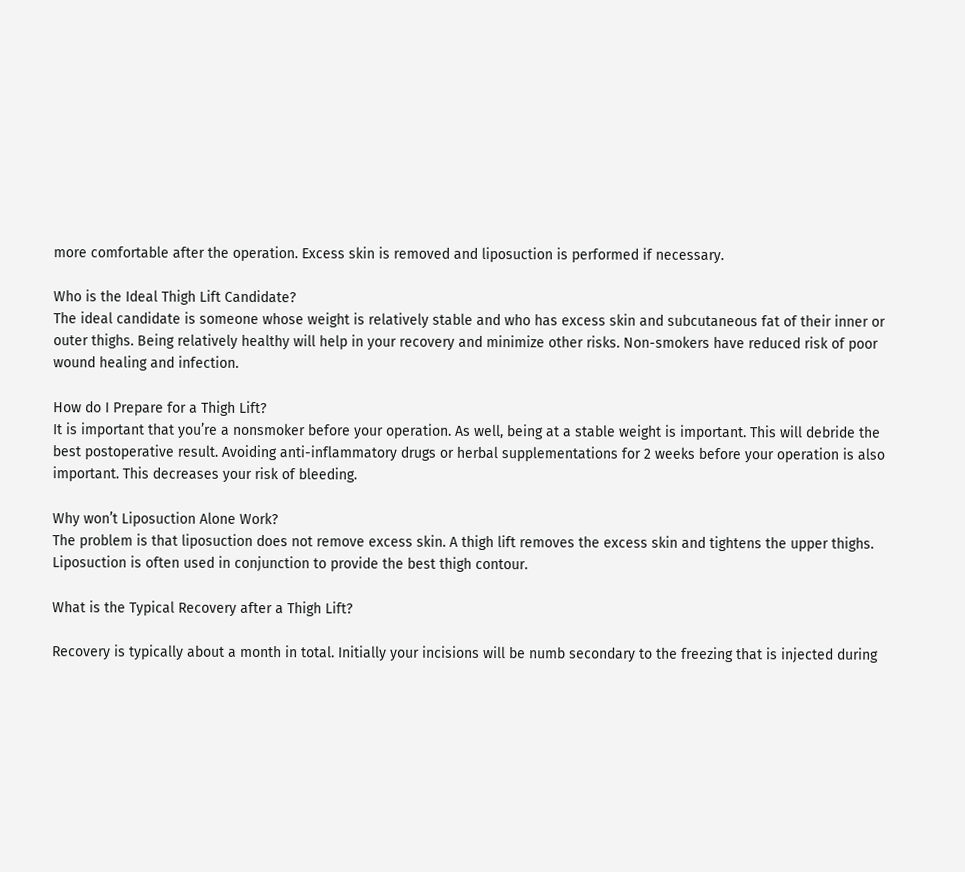more comfortable after the operation. Excess skin is removed and liposuction is performed if necessary.

Who is the Ideal Thigh Lift Candidate?
The ideal candidate is someone whose weight is relatively stable and who has excess skin and subcutaneous fat of their inner or outer thighs. Being relatively healthy will help in your recovery and minimize other risks. Non-smokers have reduced risk of poor wound healing and infection.

How do I Prepare for a Thigh Lift?
It is important that you’re a nonsmoker before your operation. As well, being at a stable weight is important. This will debride the best postoperative result. Avoiding anti-inflammatory drugs or herbal supplementations for 2 weeks before your operation is also important. This decreases your risk of bleeding.

Why won’t Liposuction Alone Work?
The problem is that liposuction does not remove excess skin. A thigh lift removes the excess skin and tightens the upper thighs. Liposuction is often used in conjunction to provide the best thigh contour.

What is the Typical Recovery after a Thigh Lift?

Recovery is typically about a month in total. Initially your incisions will be numb secondary to the freezing that is injected during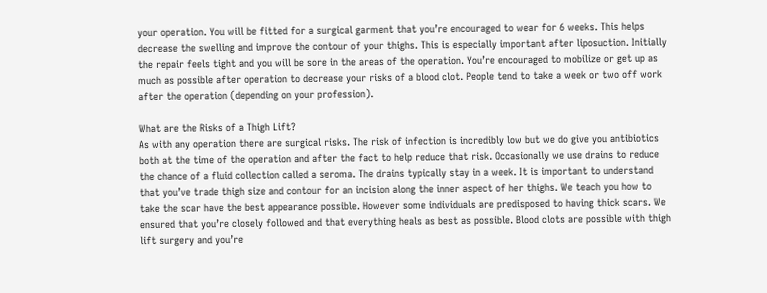your operation. You will be fitted for a surgical garment that you’re encouraged to wear for 6 weeks. This helps decrease the swelling and improve the contour of your thighs. This is especially important after liposuction. Initially the repair feels tight and you will be sore in the areas of the operation. You’re encouraged to mobilize or get up as much as possible after operation to decrease your risks of a blood clot. People tend to take a week or two off work after the operation (depending on your profession).

What are the Risks of a Thigh Lift?
As with any operation there are surgical risks. The risk of infection is incredibly low but we do give you antibiotics both at the time of the operation and after the fact to help reduce that risk. Occasionally we use drains to reduce the chance of a fluid collection called a seroma. The drains typically stay in a week. It is important to understand that you’ve trade thigh size and contour for an incision along the inner aspect of her thighs. We teach you how to take the scar have the best appearance possible. However some individuals are predisposed to having thick scars. We ensured that you’re closely followed and that everything heals as best as possible. Blood clots are possible with thigh lift surgery and you’re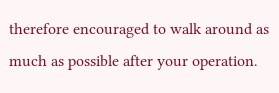therefore encouraged to walk around as much as possible after your operation.